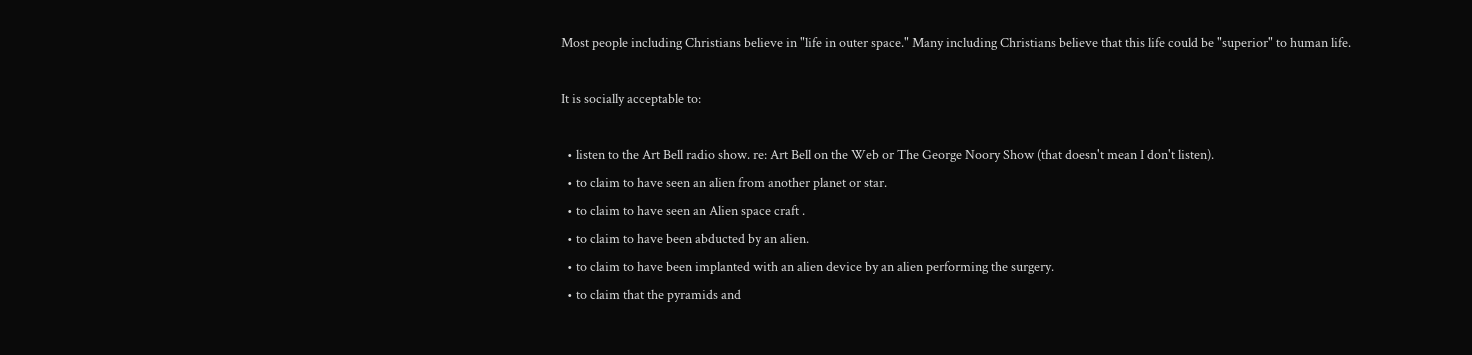Most people including Christians believe in "life in outer space." Many including Christians believe that this life could be "superior" to human life.

It is socially acceptable to:

  • listen to the Art Bell radio show. re: Art Bell on the Web or The George Noory Show (that doesn't mean I don't listen).
  • to claim to have seen an alien from another planet or star.
  • to claim to have seen an Alien space craft .
  • to claim to have been abducted by an alien.
  • to claim to have been implanted with an alien device by an alien performing the surgery.
  • to claim that the pyramids and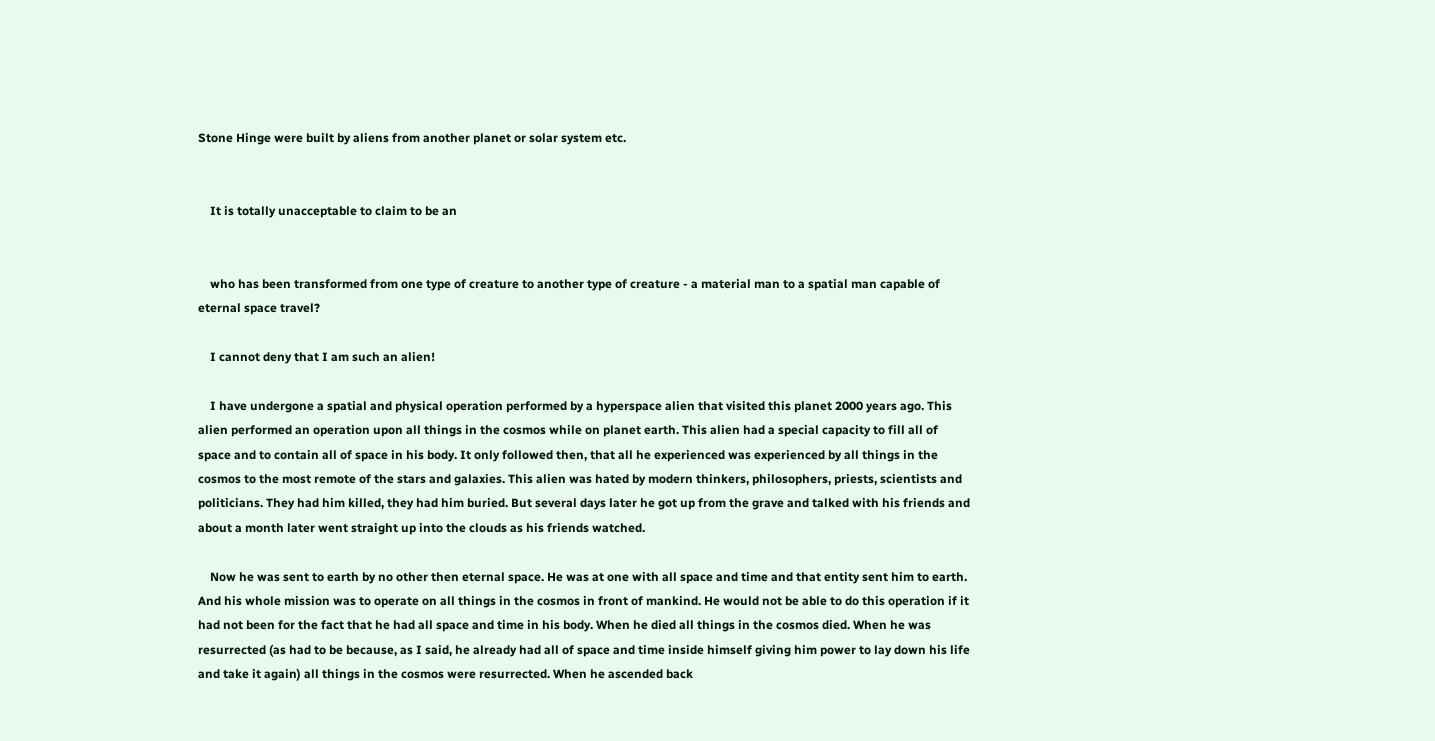Stone Hinge were built by aliens from another planet or solar system etc.


    It is totally unacceptable to claim to be an


    who has been transformed from one type of creature to another type of creature - a material man to a spatial man capable of eternal space travel?

    I cannot deny that I am such an alien!

    I have undergone a spatial and physical operation performed by a hyperspace alien that visited this planet 2000 years ago. This alien performed an operation upon all things in the cosmos while on planet earth. This alien had a special capacity to fill all of space and to contain all of space in his body. It only followed then, that all he experienced was experienced by all things in the cosmos to the most remote of the stars and galaxies. This alien was hated by modern thinkers, philosophers, priests, scientists and politicians. They had him killed, they had him buried. But several days later he got up from the grave and talked with his friends and about a month later went straight up into the clouds as his friends watched.

    Now he was sent to earth by no other then eternal space. He was at one with all space and time and that entity sent him to earth. And his whole mission was to operate on all things in the cosmos in front of mankind. He would not be able to do this operation if it had not been for the fact that he had all space and time in his body. When he died all things in the cosmos died. When he was resurrected (as had to be because, as I said, he already had all of space and time inside himself giving him power to lay down his life and take it again) all things in the cosmos were resurrected. When he ascended back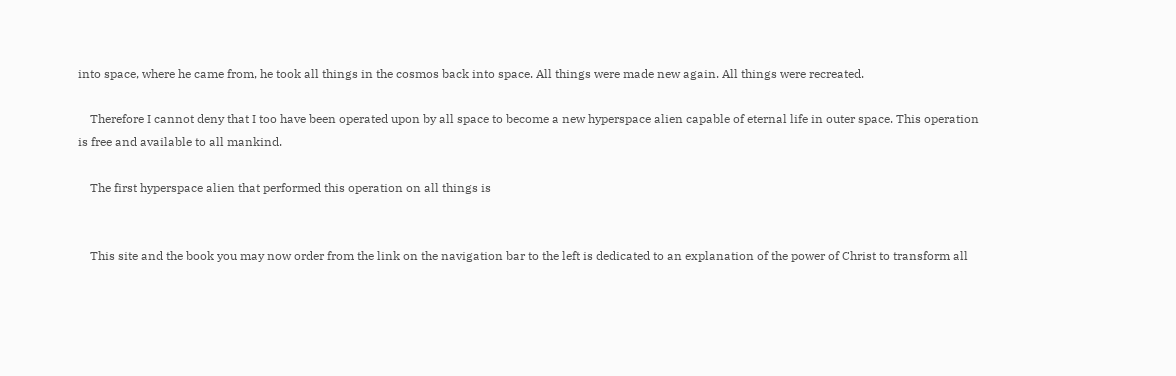into space, where he came from, he took all things in the cosmos back into space. All things were made new again. All things were recreated.

    Therefore I cannot deny that I too have been operated upon by all space to become a new hyperspace alien capable of eternal life in outer space. This operation is free and available to all mankind.

    The first hyperspace alien that performed this operation on all things is


    This site and the book you may now order from the link on the navigation bar to the left is dedicated to an explanation of the power of Christ to transform all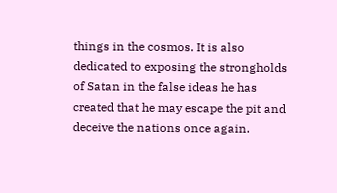things in the cosmos. It is also dedicated to exposing the strongholds of Satan in the false ideas he has created that he may escape the pit and deceive the nations once again.